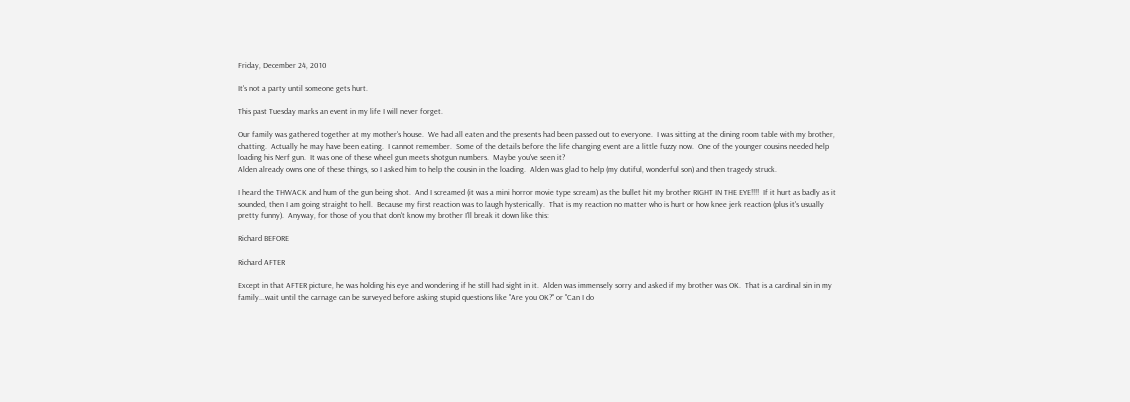Friday, December 24, 2010

It's not a party until someone gets hurt.

This past Tuesday marks an event in my life I will never forget.

Our family was gathered together at my mother's house.  We had all eaten and the presents had been passed out to everyone.  I was sitting at the dining room table with my brother, chatting.  Actually he may have been eating.  I cannot remember.  Some of the details before the life changing event are a little fuzzy now.  One of the younger cousins needed help loading his Nerf gun.  It was one of these wheel gun meets shotgun numbers.  Maybe you've seen it?
Alden already owns one of these things, so I asked him to help the cousin in the loading.  Alden was glad to help (my dutiful, wonderful son) and then tragedy struck.

I heard the THWACK and hum of the gun being shot.  And I screamed (it was a mini horror movie type scream) as the bullet hit my brother RIGHT IN THE EYE!!!!  If it hurt as badly as it sounded, then I am going straight to hell.  Because my first reaction was to laugh hysterically.  That is my reaction no matter who is hurt or how knee jerk reaction (plus it's usually pretty funny).  Anyway, for those of you that don't know my brother I'll break it down like this:

Richard BEFORE

Richard AFTER

Except in that AFTER picture, he was holding his eye and wondering if he still had sight in it.  Alden was immensely sorry and asked if my brother was OK.  That is a cardinal sin in my family...wait until the carnage can be surveyed before asking stupid questions like "Are you OK?" or "Can I do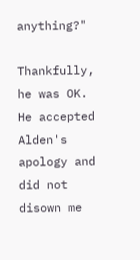anything?"

Thankfully, he was OK.  He accepted Alden's apology and did not disown me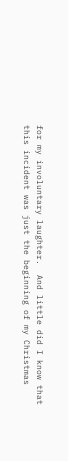for my involuntary laughter.  And little did I know that this incident was just the beginning of my Christmas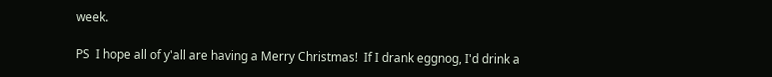week.

PS  I hope all of y'all are having a Merry Christmas!  If I drank eggnog, I'd drink a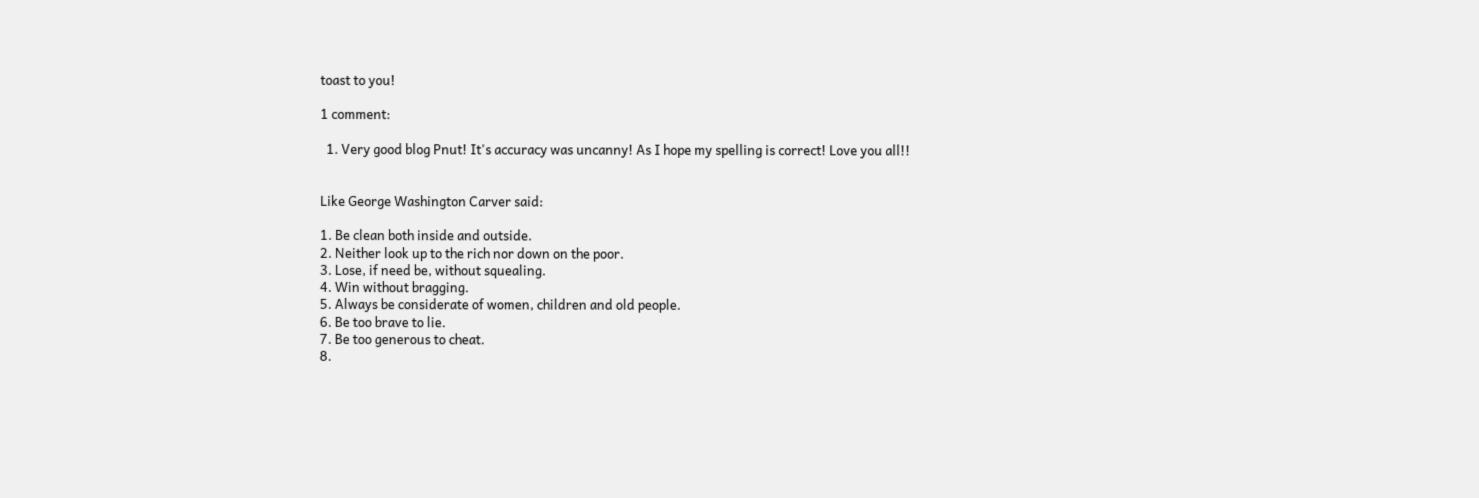toast to you!

1 comment:

  1. Very good blog Pnut! It's accuracy was uncanny! As I hope my spelling is correct! Love you all!!


Like George Washington Carver said:

1. Be clean both inside and outside.
2. Neither look up to the rich nor down on the poor.
3. Lose, if need be, without squealing.
4. Win without bragging.
5. Always be considerate of women, children and old people.
6. Be too brave to lie.
7. Be too generous to cheat.
8.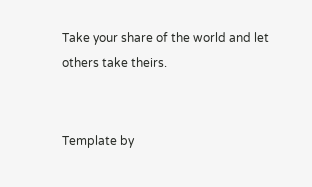Take your share of the world and let others take theirs.


Template by